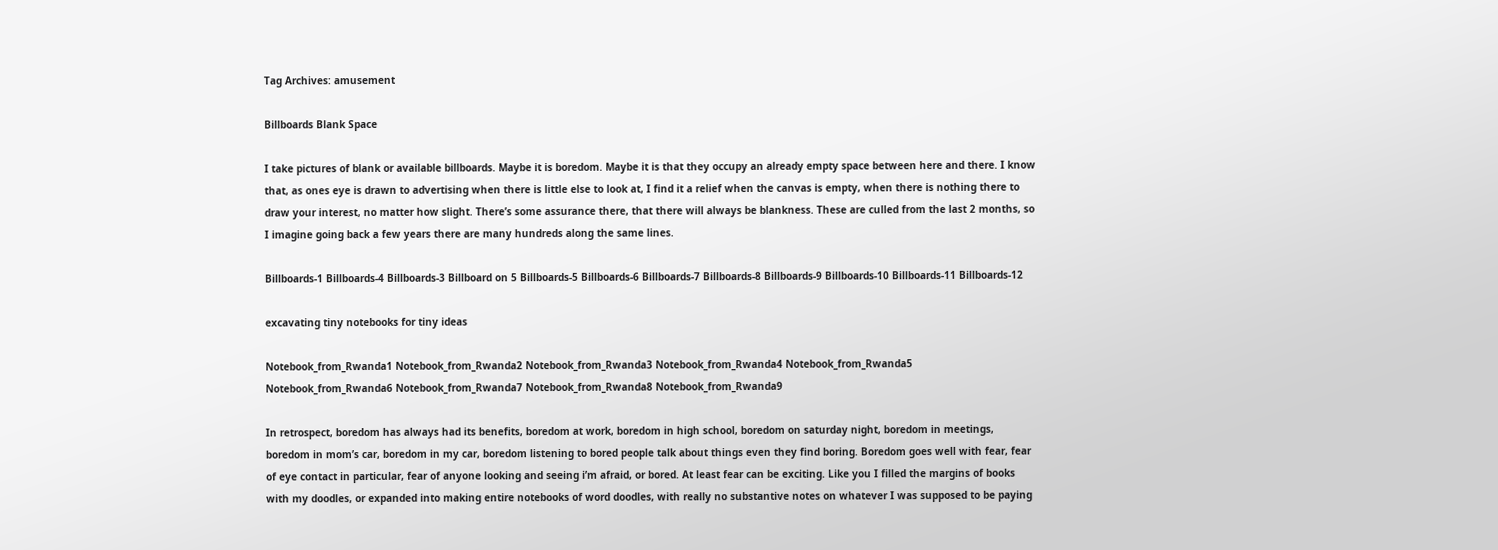Tag Archives: amusement

Billboards Blank Space

I take pictures of blank or available billboards. Maybe it is boredom. Maybe it is that they occupy an already empty space between here and there. I know that, as ones eye is drawn to advertising when there is little else to look at, I find it a relief when the canvas is empty, when there is nothing there to draw your interest, no matter how slight. There’s some assurance there, that there will always be blankness. These are culled from the last 2 months, so I imagine going back a few years there are many hundreds along the same lines.

Billboards-1 Billboards-4 Billboards-3 Billboard on 5 Billboards-5 Billboards-6 Billboards-7 Billboards-8 Billboards-9 Billboards-10 Billboards-11 Billboards-12

excavating tiny notebooks for tiny ideas

Notebook_from_Rwanda1 Notebook_from_Rwanda2 Notebook_from_Rwanda3 Notebook_from_Rwanda4 Notebook_from_Rwanda5 Notebook_from_Rwanda6 Notebook_from_Rwanda7 Notebook_from_Rwanda8 Notebook_from_Rwanda9

In retrospect, boredom has always had its benefits, boredom at work, boredom in high school, boredom on saturday night, boredom in meetings, boredom in mom’s car, boredom in my car, boredom listening to bored people talk about things even they find boring. Boredom goes well with fear, fear of eye contact in particular, fear of anyone looking and seeing i’m afraid, or bored. At least fear can be exciting. Like you I filled the margins of books with my doodles, or expanded into making entire notebooks of word doodles, with really no substantive notes on whatever I was supposed to be paying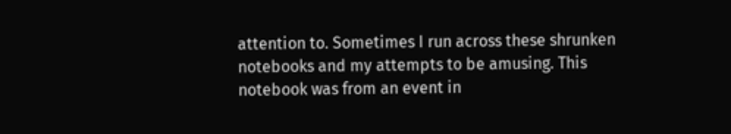attention to. Sometimes I run across these shrunken notebooks and my attempts to be amusing. This notebook was from an event in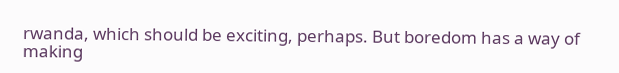rwanda, which should be exciting, perhaps. But boredom has a way of making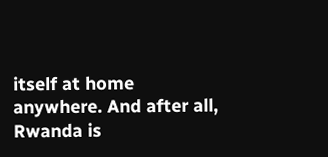itself at home anywhere. And after all, Rwanda is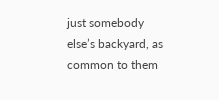just somebody else’s backyard, as common to them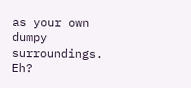as your own dumpy surroundings. Eh?